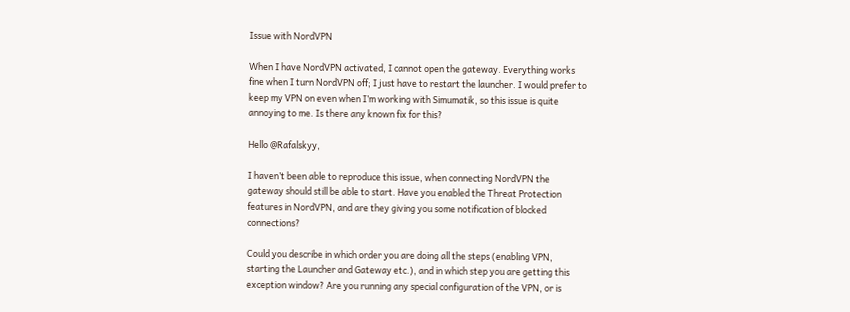Issue with NordVPN

When I have NordVPN activated, I cannot open the gateway. Everything works fine when I turn NordVPN off; I just have to restart the launcher. I would prefer to keep my VPN on even when I’m working with Simumatik, so this issue is quite annoying to me. Is there any known fix for this?

Hello @Rafalskyy,

I haven’t been able to reproduce this issue, when connecting NordVPN the gateway should still be able to start. Have you enabled the Threat Protection features in NordVPN, and are they giving you some notification of blocked connections?

Could you describe in which order you are doing all the steps (enabling VPN, starting the Launcher and Gateway etc.), and in which step you are getting this exception window? Are you running any special configuration of the VPN, or is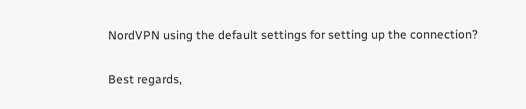NordVPN using the default settings for setting up the connection?

Best regards,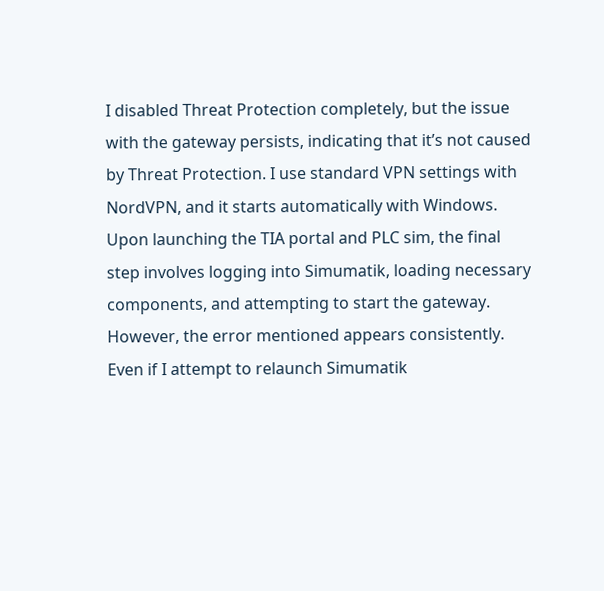I disabled Threat Protection completely, but the issue with the gateway persists, indicating that it’s not caused by Threat Protection. I use standard VPN settings with NordVPN, and it starts automatically with Windows. Upon launching the TIA portal and PLC sim, the final step involves logging into Simumatik, loading necessary components, and attempting to start the gateway. However, the error mentioned appears consistently. Even if I attempt to relaunch Simumatik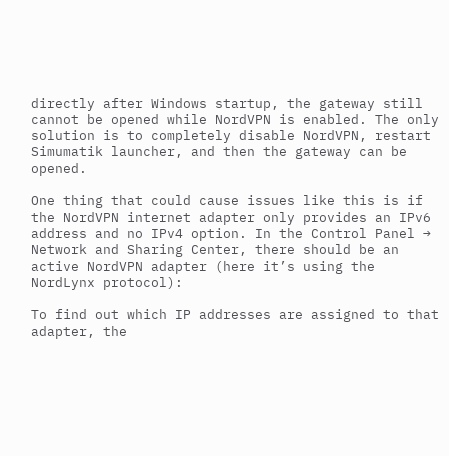directly after Windows startup, the gateway still cannot be opened while NordVPN is enabled. The only solution is to completely disable NordVPN, restart Simumatik launcher, and then the gateway can be opened.

One thing that could cause issues like this is if the NordVPN internet adapter only provides an IPv6 address and no IPv4 option. In the Control Panel → Network and Sharing Center, there should be an active NordVPN adapter (here it’s using the NordLynx protocol):

To find out which IP addresses are assigned to that adapter, the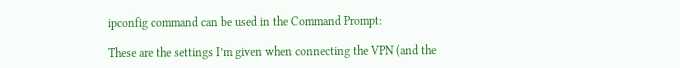ipconfig command can be used in the Command Prompt:

These are the settings I’m given when connecting the VPN (and the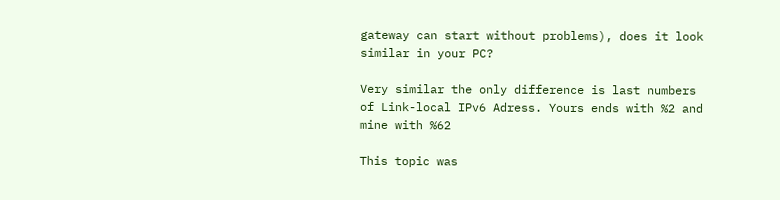gateway can start without problems), does it look similar in your PC?

Very similar the only difference is last numbers of Link-local IPv6 Adress. Yours ends with %2 and mine with %62

This topic was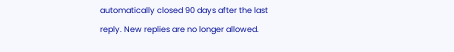automatically closed 90 days after the last reply. New replies are no longer allowed.